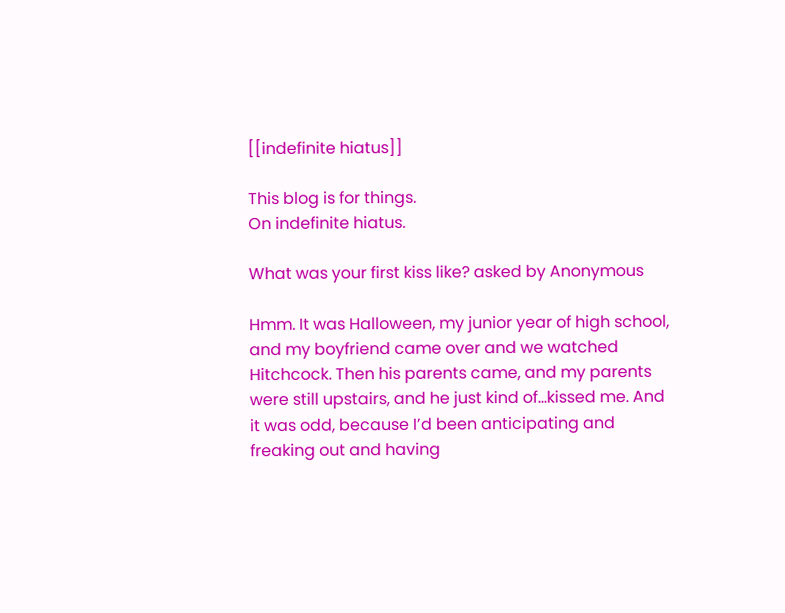[[indefinite hiatus]]

This blog is for things.
On indefinite hiatus.

What was your first kiss like? asked by Anonymous

Hmm. It was Halloween, my junior year of high school, and my boyfriend came over and we watched Hitchcock. Then his parents came, and my parents were still upstairs, and he just kind of…kissed me. And it was odd, because I’d been anticipating and freaking out and having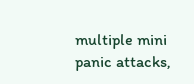multiple mini panic attacks,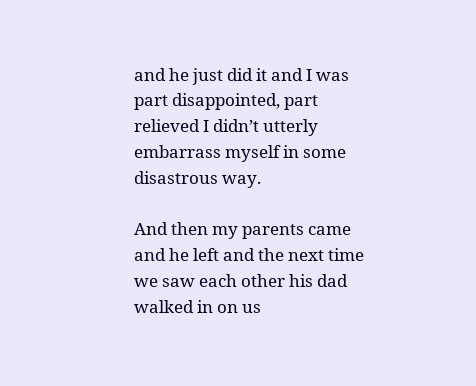and he just did it and I was part disappointed, part relieved I didn’t utterly embarrass myself in some disastrous way.

And then my parents came and he left and the next time we saw each other his dad walked in on us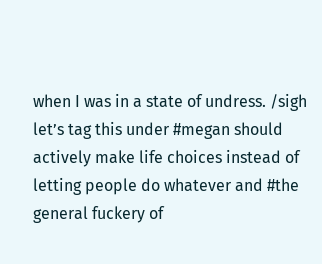when I was in a state of undress. /sigh let’s tag this under #megan should actively make life choices instead of letting people do whatever and #the general fuckery of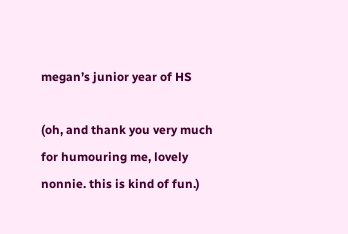megan’s junior year of HS

(oh, and thank you very much for humouring me, lovely nonnie. this is kind of fun.)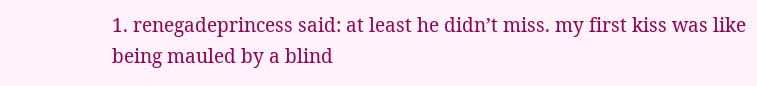1. renegadeprincess said: at least he didn’t miss. my first kiss was like being mauled by a blind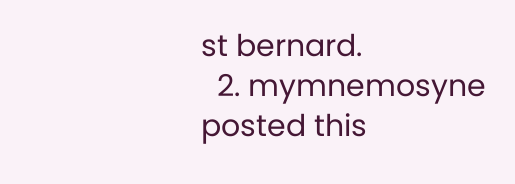st bernard.
  2. mymnemosyne posted this